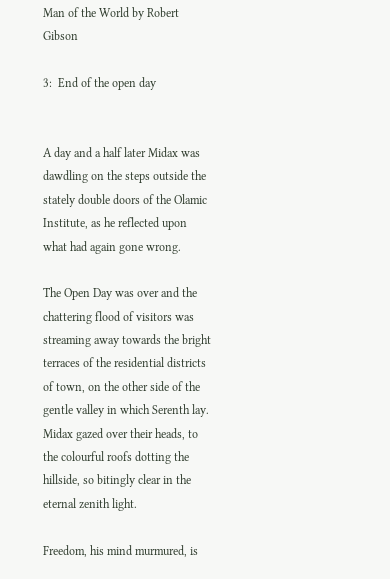Man of the World by Robert Gibson

3:  End of the open day


A day and a half later Midax was dawdling on the steps outside the stately double doors of the Olamic Institute, as he reflected upon what had again gone wrong.

The Open Day was over and the chattering flood of visitors was streaming away towards the bright terraces of the residential districts of town, on the other side of the gentle valley in which Serenth lay. Midax gazed over their heads, to the colourful roofs dotting the hillside, so bitingly clear in the eternal zenith light.

Freedom, his mind murmured, is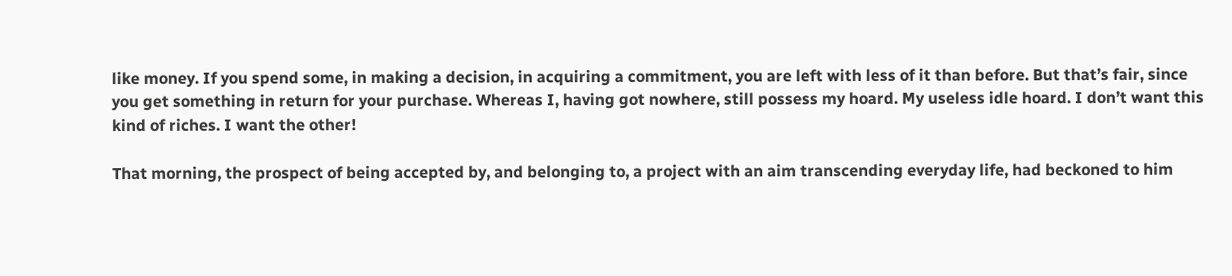like money. If you spend some, in making a decision, in acquiring a commitment, you are left with less of it than before. But that’s fair, since you get something in return for your purchase. Whereas I, having got nowhere, still possess my hoard. My useless idle hoard. I don’t want this kind of riches. I want the other!

That morning, the prospect of being accepted by, and belonging to, a project with an aim transcending everyday life, had beckoned to him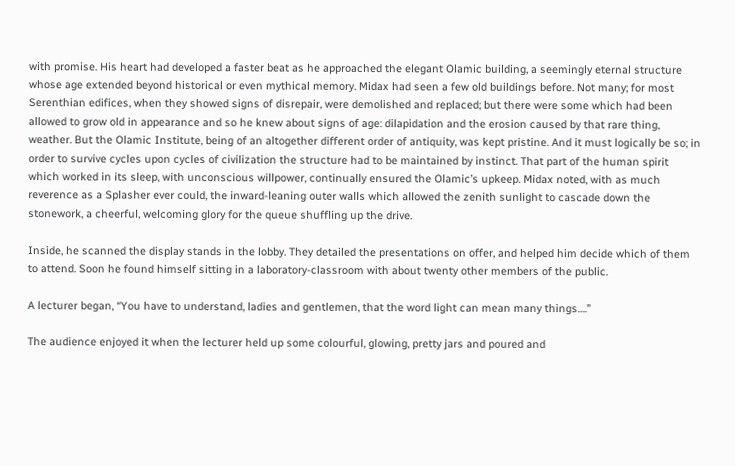with promise. His heart had developed a faster beat as he approached the elegant Olamic building, a seemingly eternal structure whose age extended beyond historical or even mythical memory. Midax had seen a few old buildings before. Not many; for most Serenthian edifices, when they showed signs of disrepair, were demolished and replaced; but there were some which had been allowed to grow old in appearance and so he knew about signs of age: dilapidation and the erosion caused by that rare thing, weather. But the Olamic Institute, being of an altogether different order of antiquity, was kept pristine. And it must logically be so; in order to survive cycles upon cycles of civilization the structure had to be maintained by instinct. That part of the human spirit which worked in its sleep, with unconscious willpower, continually ensured the Olamic’s upkeep. Midax noted, with as much reverence as a Splasher ever could, the inward-leaning outer walls which allowed the zenith sunlight to cascade down the stonework, a cheerful, welcoming glory for the queue shuffling up the drive.

Inside, he scanned the display stands in the lobby. They detailed the presentations on offer, and helped him decide which of them to attend. Soon he found himself sitting in a laboratory-classroom with about twenty other members of the public.

A lecturer began, “You have to understand, ladies and gentlemen, that the word light can mean many things….”

The audience enjoyed it when the lecturer held up some colourful, glowing, pretty jars and poured and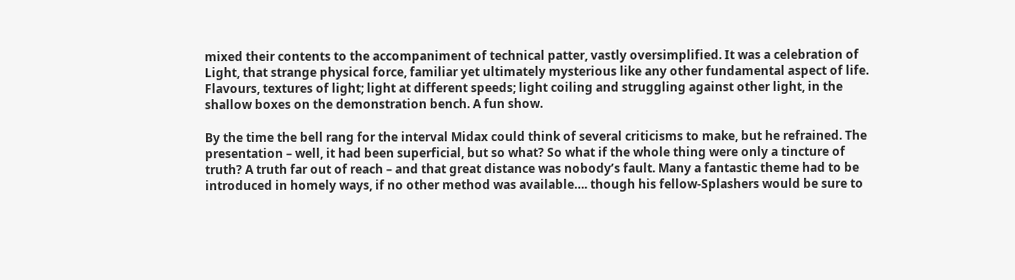mixed their contents to the accompaniment of technical patter, vastly oversimplified. It was a celebration of Light, that strange physical force, familiar yet ultimately mysterious like any other fundamental aspect of life. Flavours, textures of light; light at different speeds; light coiling and struggling against other light, in the shallow boxes on the demonstration bench. A fun show.

By the time the bell rang for the interval Midax could think of several criticisms to make, but he refrained. The presentation – well, it had been superficial, but so what? So what if the whole thing were only a tincture of truth? A truth far out of reach – and that great distance was nobody’s fault. Many a fantastic theme had to be introduced in homely ways, if no other method was available…. though his fellow-Splashers would be sure to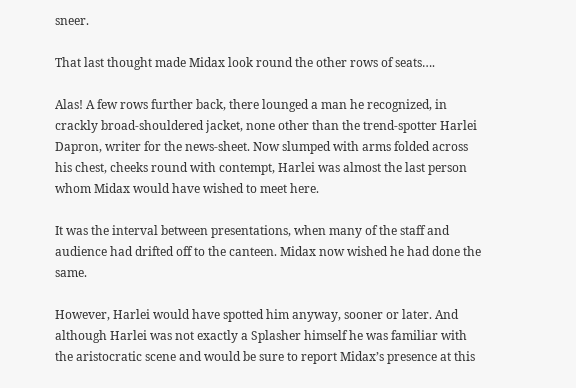sneer.

That last thought made Midax look round the other rows of seats….

Alas! A few rows further back, there lounged a man he recognized, in crackly broad-shouldered jacket, none other than the trend-spotter Harlei Dapron, writer for the news-sheet. Now slumped with arms folded across his chest, cheeks round with contempt, Harlei was almost the last person whom Midax would have wished to meet here.

It was the interval between presentations, when many of the staff and audience had drifted off to the canteen. Midax now wished he had done the same.

However, Harlei would have spotted him anyway, sooner or later. And although Harlei was not exactly a Splasher himself he was familiar with the aristocratic scene and would be sure to report Midax’s presence at this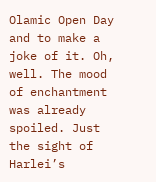Olamic Open Day and to make a joke of it. Oh, well. The mood of enchantment was already spoiled. Just the sight of Harlei’s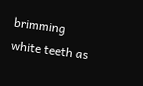brimming white teeth as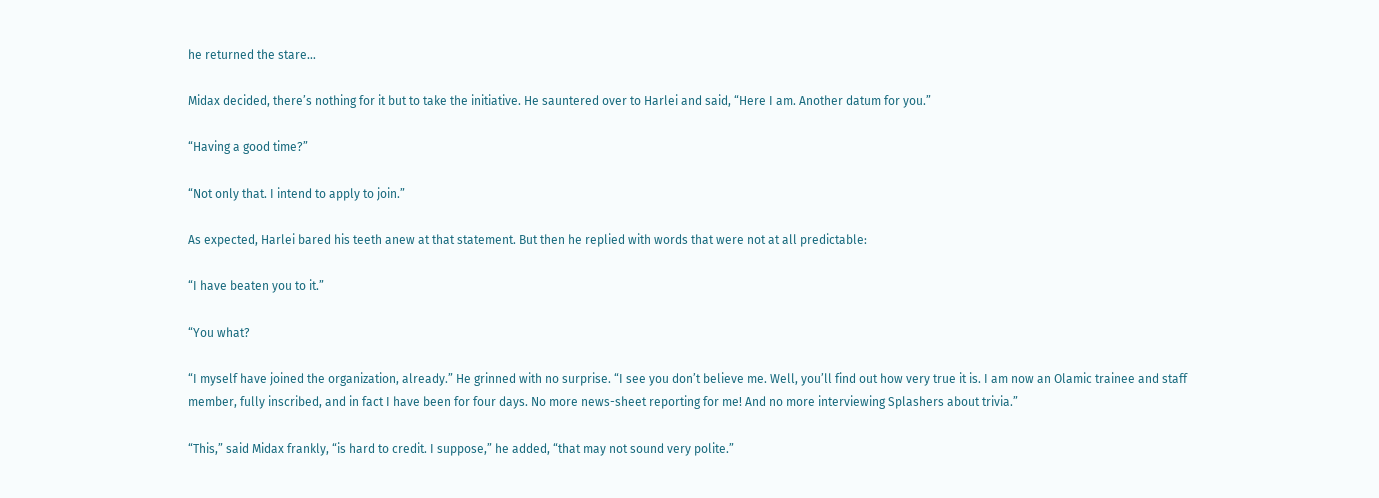he returned the stare…

Midax decided, there’s nothing for it but to take the initiative. He sauntered over to Harlei and said, “Here I am. Another datum for you.”

“Having a good time?”

“Not only that. I intend to apply to join.”

As expected, Harlei bared his teeth anew at that statement. But then he replied with words that were not at all predictable:

“I have beaten you to it.”

“You what?

“I myself have joined the organization, already.” He grinned with no surprise. “I see you don’t believe me. Well, you’ll find out how very true it is. I am now an Olamic trainee and staff member, fully inscribed, and in fact I have been for four days. No more news-sheet reporting for me! And no more interviewing Splashers about trivia.”

“This,” said Midax frankly, “is hard to credit. I suppose,” he added, “that may not sound very polite.”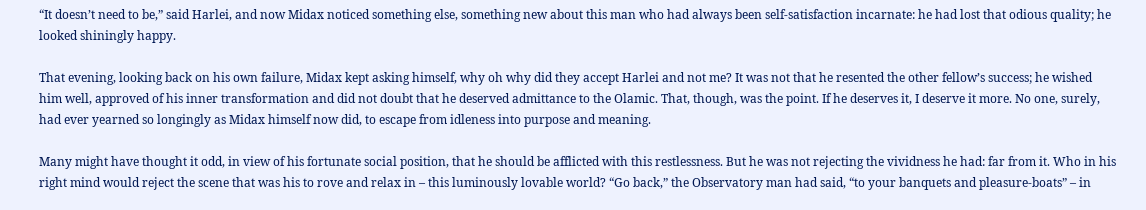“It doesn’t need to be,” said Harlei, and now Midax noticed something else, something new about this man who had always been self-satisfaction incarnate: he had lost that odious quality; he looked shiningly happy.

That evening, looking back on his own failure, Midax kept asking himself, why oh why did they accept Harlei and not me? It was not that he resented the other fellow’s success; he wished him well, approved of his inner transformation and did not doubt that he deserved admittance to the Olamic. That, though, was the point. If he deserves it, I deserve it more. No one, surely, had ever yearned so longingly as Midax himself now did, to escape from idleness into purpose and meaning.

Many might have thought it odd, in view of his fortunate social position, that he should be afflicted with this restlessness. But he was not rejecting the vividness he had: far from it. Who in his right mind would reject the scene that was his to rove and relax in – this luminously lovable world? “Go back,” the Observatory man had said, “to your banquets and pleasure-boats” – in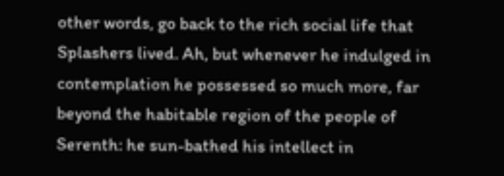other words, go back to the rich social life that Splashers lived. Ah, but whenever he indulged in contemplation he possessed so much more, far beyond the habitable region of the people of Serenth: he sun-bathed his intellect in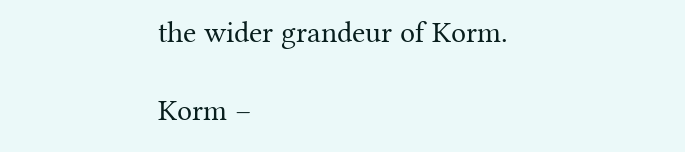the wider grandeur of Korm.

Korm –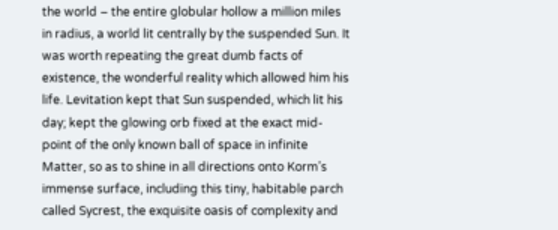the world – the entire globular hollow a million miles in radius, a world lit centrally by the suspended Sun. It was worth repeating the great dumb facts of existence, the wonderful reality which allowed him his life. Levitation kept that Sun suspended, which lit his day; kept the glowing orb fixed at the exact mid-point of the only known ball of space in infinite Matter, so as to shine in all directions onto Korm’s immense surface, including this tiny, habitable parch called Sycrest, the exquisite oasis of complexity and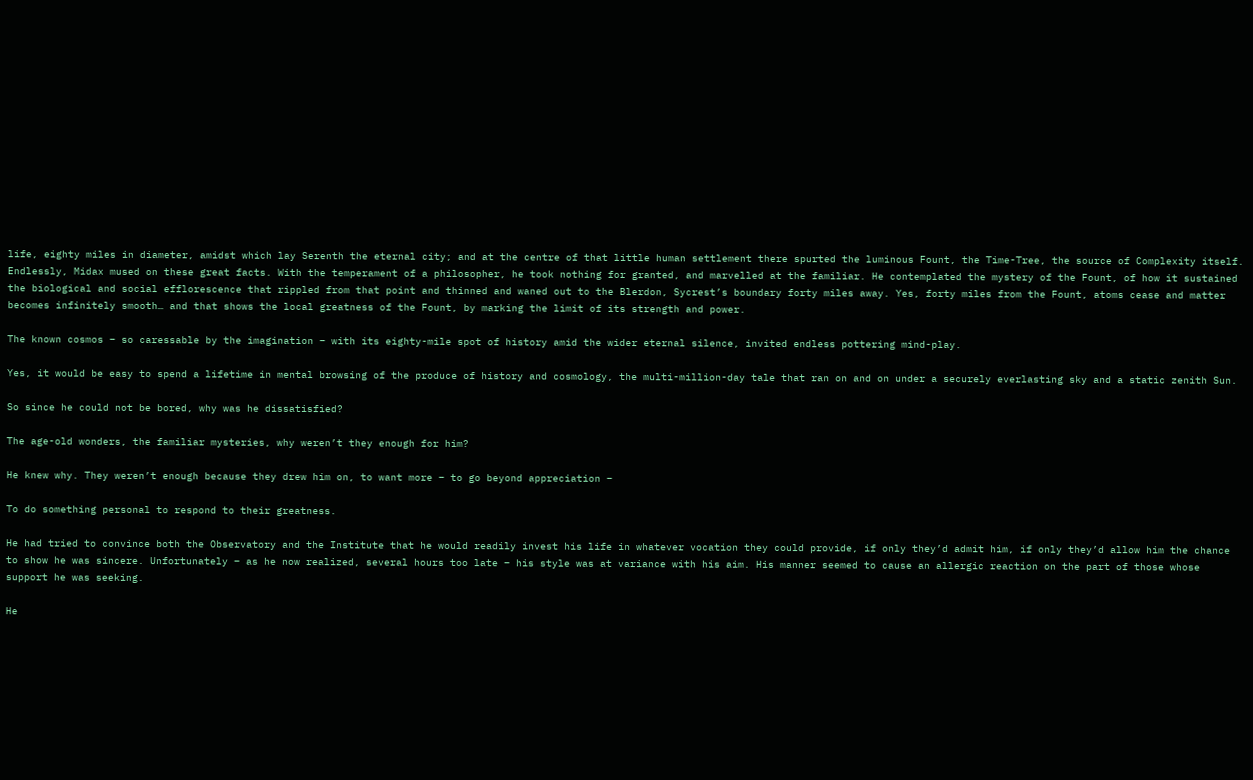life, eighty miles in diameter, amidst which lay Serenth the eternal city; and at the centre of that little human settlement there spurted the luminous Fount, the Time-Tree, the source of Complexity itself. Endlessly, Midax mused on these great facts. With the temperament of a philosopher, he took nothing for granted, and marvelled at the familiar. He contemplated the mystery of the Fount, of how it sustained the biological and social efflorescence that rippled from that point and thinned and waned out to the Blerdon, Sycrest’s boundary forty miles away. Yes, forty miles from the Fount, atoms cease and matter becomes infinitely smooth… and that shows the local greatness of the Fount, by marking the limit of its strength and power.

The known cosmos – so caressable by the imagination – with its eighty-mile spot of history amid the wider eternal silence, invited endless pottering mind-play.

Yes, it would be easy to spend a lifetime in mental browsing of the produce of history and cosmology, the multi-million-day tale that ran on and on under a securely everlasting sky and a static zenith Sun.

So since he could not be bored, why was he dissatisfied?

The age-old wonders, the familiar mysteries, why weren’t they enough for him?

He knew why. They weren’t enough because they drew him on, to want more – to go beyond appreciation –

To do something personal to respond to their greatness.

He had tried to convince both the Observatory and the Institute that he would readily invest his life in whatever vocation they could provide, if only they’d admit him, if only they’d allow him the chance to show he was sincere. Unfortunately – as he now realized, several hours too late – his style was at variance with his aim. His manner seemed to cause an allergic reaction on the part of those whose support he was seeking.

He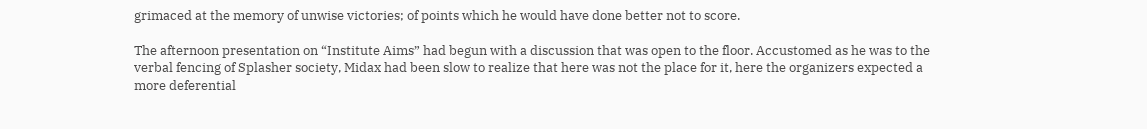grimaced at the memory of unwise victories; of points which he would have done better not to score.

The afternoon presentation on “Institute Aims” had begun with a discussion that was open to the floor. Accustomed as he was to the verbal fencing of Splasher society, Midax had been slow to realize that here was not the place for it, here the organizers expected a more deferential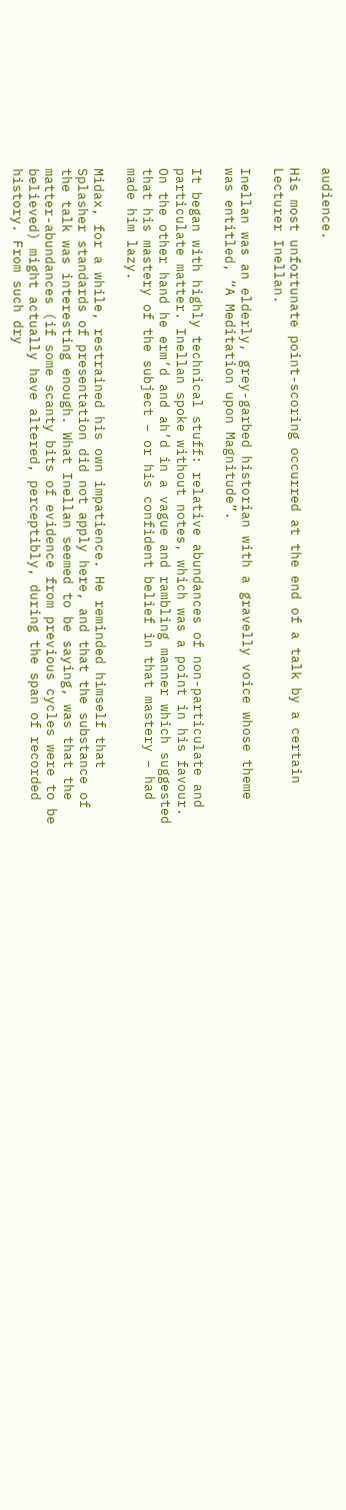audience.

His most unfortunate point-scoring occurred at the end of a talk by a certain Lecturer Inellan.

Inellan was an elderly, grey-garbed historian with a gravelly voice whose theme was entitled, “A Meditation upon Magnitude”.

It began with highly technical stuff: relative abundances of non-particulate and particulate matter. Inellan spoke without notes, which was a point in his favour. On the other hand he erm’d and ah’d in a vague and rambling manner which suggested that his mastery of the subject – or his confident belief in that mastery – had made him lazy.

Midax, for a while, restrained his own impatience. He reminded himself that Splasher standards of presentation did not apply here, and that the substance of the talk was interesting enough. What Inellan seemed to be saying, was that the matter-abundances (if some scanty bits of evidence from previous cycles were to be believed) might actually have altered, perceptibly, during the span of recorded history. From such dry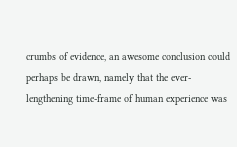crumbs of evidence, an awesome conclusion could perhaps be drawn, namely that the ever-lengthening time-frame of human experience was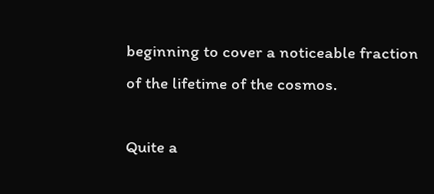beginning to cover a noticeable fraction of the lifetime of the cosmos.

Quite a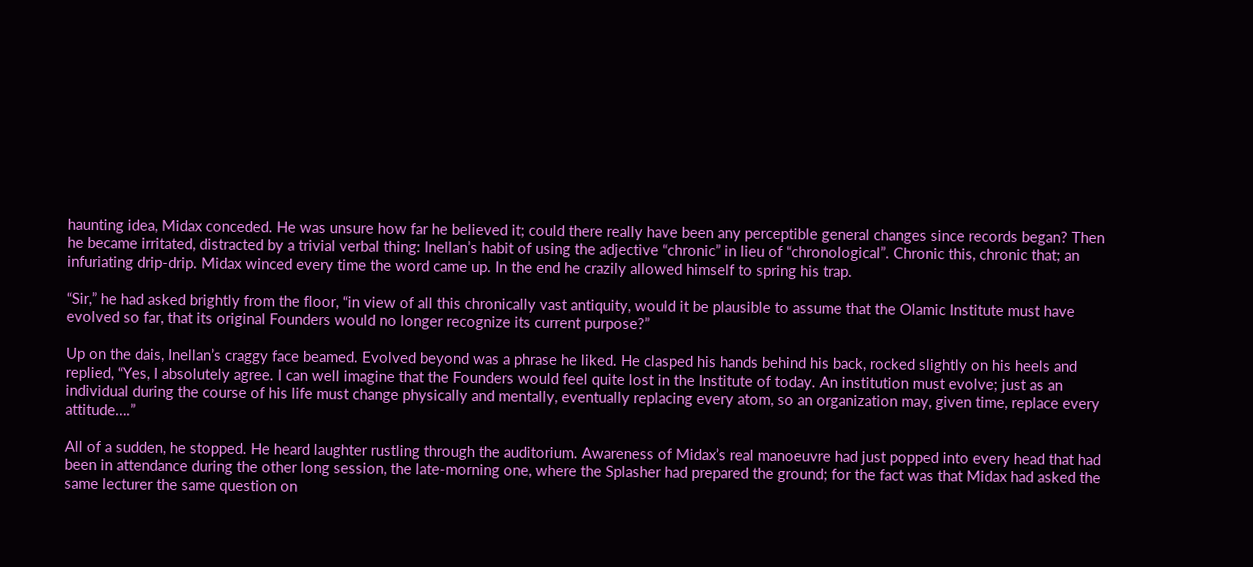haunting idea, Midax conceded. He was unsure how far he believed it; could there really have been any perceptible general changes since records began? Then he became irritated, distracted by a trivial verbal thing: Inellan’s habit of using the adjective “chronic” in lieu of “chronological”. Chronic this, chronic that; an infuriating drip-drip. Midax winced every time the word came up. In the end he crazily allowed himself to spring his trap.

“Sir,” he had asked brightly from the floor, “in view of all this chronically vast antiquity, would it be plausible to assume that the Olamic Institute must have evolved so far, that its original Founders would no longer recognize its current purpose?”

Up on the dais, Inellan’s craggy face beamed. Evolved beyond was a phrase he liked. He clasped his hands behind his back, rocked slightly on his heels and replied, “Yes, I absolutely agree. I can well imagine that the Founders would feel quite lost in the Institute of today. An institution must evolve; just as an individual during the course of his life must change physically and mentally, eventually replacing every atom, so an organization may, given time, replace every attitude….”

All of a sudden, he stopped. He heard laughter rustling through the auditorium. Awareness of Midax’s real manoeuvre had just popped into every head that had been in attendance during the other long session, the late-morning one, where the Splasher had prepared the ground; for the fact was that Midax had asked the same lecturer the same question on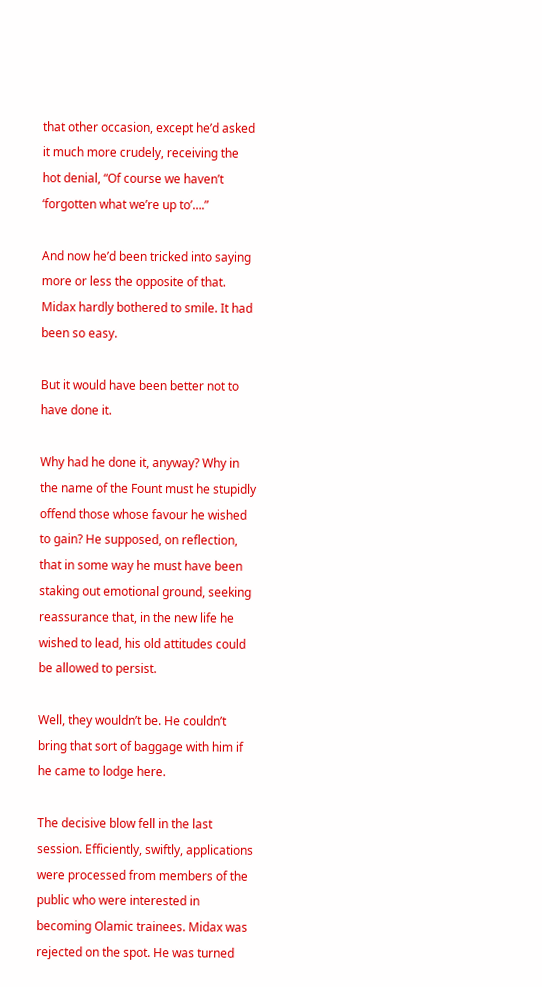that other occasion, except he’d asked it much more crudely, receiving the hot denial, “Of course we haven’t ‘forgotten what we’re up to’….”

And now he’d been tricked into saying more or less the opposite of that. Midax hardly bothered to smile. It had been so easy.

But it would have been better not to have done it.

Why had he done it, anyway? Why in the name of the Fount must he stupidly offend those whose favour he wished to gain? He supposed, on reflection, that in some way he must have been staking out emotional ground, seeking reassurance that, in the new life he wished to lead, his old attitudes could be allowed to persist.

Well, they wouldn’t be. He couldn’t bring that sort of baggage with him if he came to lodge here.

The decisive blow fell in the last session. Efficiently, swiftly, applications were processed from members of the public who were interested in becoming Olamic trainees. Midax was rejected on the spot. He was turned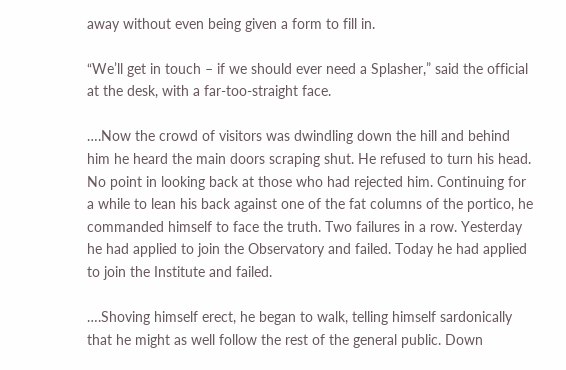away without even being given a form to fill in.

“We’ll get in touch – if we should ever need a Splasher,” said the official at the desk, with a far-too-straight face.

….Now the crowd of visitors was dwindling down the hill and behind him he heard the main doors scraping shut. He refused to turn his head. No point in looking back at those who had rejected him. Continuing for a while to lean his back against one of the fat columns of the portico, he commanded himself to face the truth. Two failures in a row. Yesterday he had applied to join the Observatory and failed. Today he had applied to join the Institute and failed.

….Shoving himself erect, he began to walk, telling himself sardonically that he might as well follow the rest of the general public. Down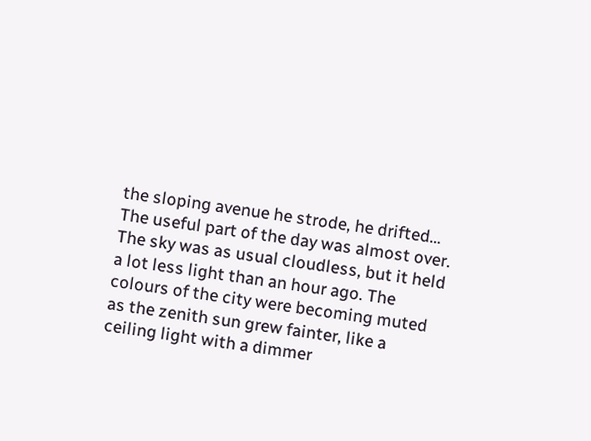the sloping avenue he strode, he drifted… The useful part of the day was almost over. The sky was as usual cloudless, but it held a lot less light than an hour ago. The colours of the city were becoming muted as the zenith sun grew fainter, like a ceiling light with a dimmer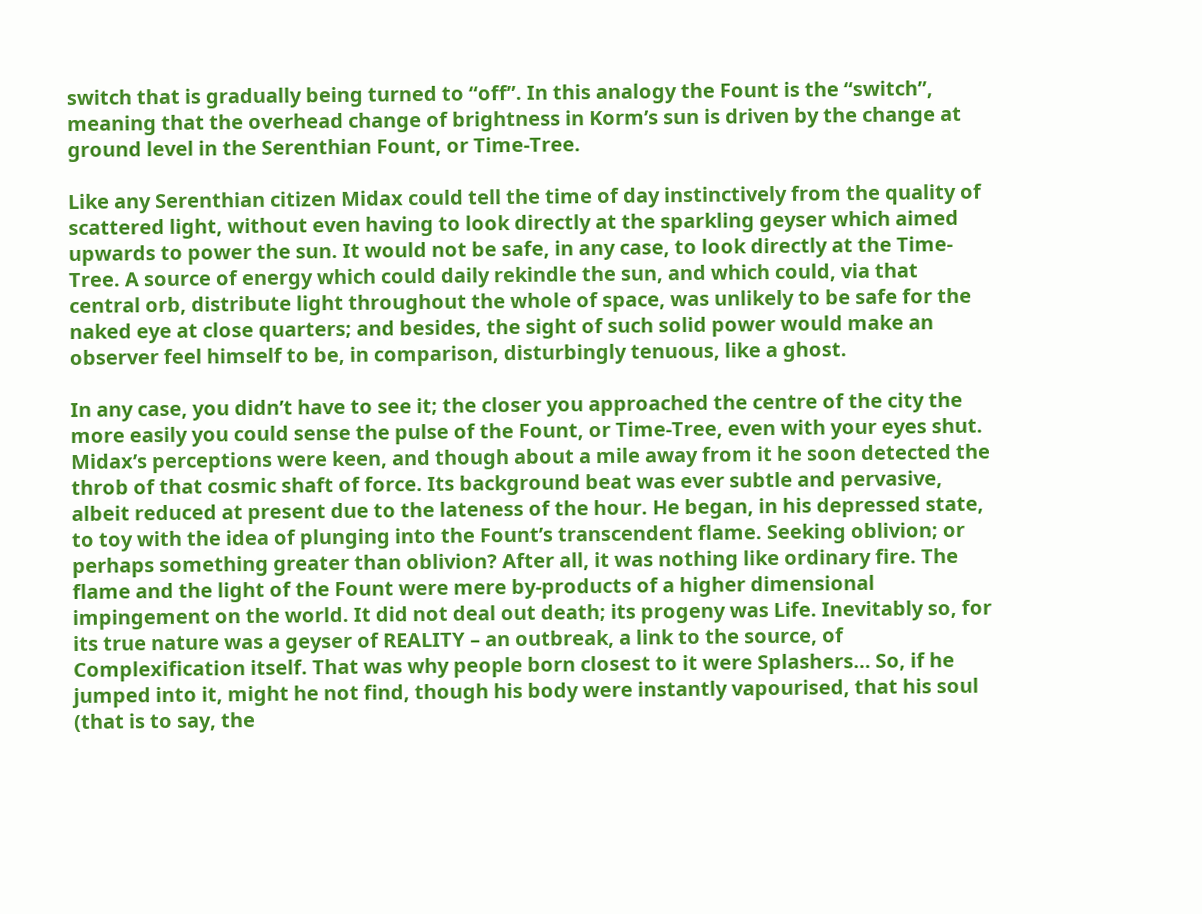switch that is gradually being turned to “off”. In this analogy the Fount is the “switch”, meaning that the overhead change of brightness in Korm’s sun is driven by the change at ground level in the Serenthian Fount, or Time-Tree.

Like any Serenthian citizen Midax could tell the time of day instinctively from the quality of scattered light, without even having to look directly at the sparkling geyser which aimed upwards to power the sun. It would not be safe, in any case, to look directly at the Time-Tree. A source of energy which could daily rekindle the sun, and which could, via that central orb, distribute light throughout the whole of space, was unlikely to be safe for the naked eye at close quarters; and besides, the sight of such solid power would make an observer feel himself to be, in comparison, disturbingly tenuous, like a ghost.

In any case, you didn’t have to see it; the closer you approached the centre of the city the more easily you could sense the pulse of the Fount, or Time-Tree, even with your eyes shut. Midax’s perceptions were keen, and though about a mile away from it he soon detected the throb of that cosmic shaft of force. Its background beat was ever subtle and pervasive, albeit reduced at present due to the lateness of the hour. He began, in his depressed state, to toy with the idea of plunging into the Fount’s transcendent flame. Seeking oblivion; or perhaps something greater than oblivion? After all, it was nothing like ordinary fire. The flame and the light of the Fount were mere by-products of a higher dimensional impingement on the world. It did not deal out death; its progeny was Life. Inevitably so, for its true nature was a geyser of REALITY – an outbreak, a link to the source, of Complexification itself. That was why people born closest to it were Splashers… So, if he jumped into it, might he not find, though his body were instantly vapourised, that his soul (that is to say, the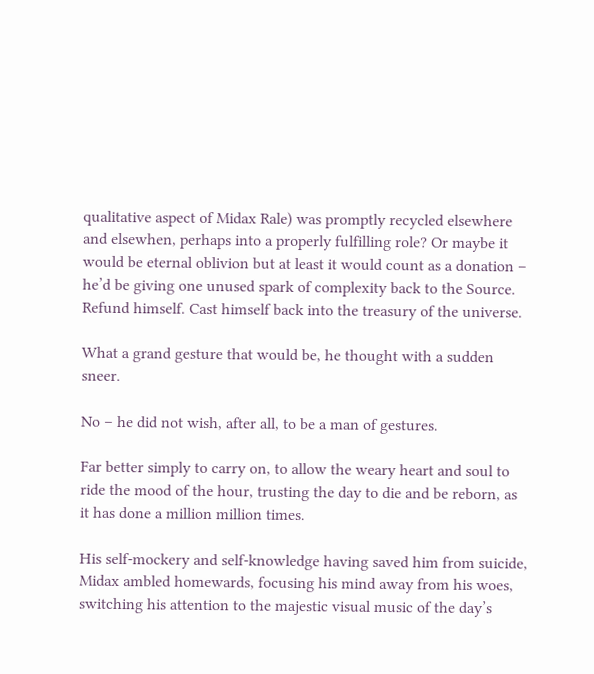qualitative aspect of Midax Rale) was promptly recycled elsewhere and elsewhen, perhaps into a properly fulfilling role? Or maybe it would be eternal oblivion but at least it would count as a donation – he’d be giving one unused spark of complexity back to the Source. Refund himself. Cast himself back into the treasury of the universe.

What a grand gesture that would be, he thought with a sudden sneer.

No – he did not wish, after all, to be a man of gestures.

Far better simply to carry on, to allow the weary heart and soul to ride the mood of the hour, trusting the day to die and be reborn, as it has done a million million times.

His self-mockery and self-knowledge having saved him from suicide, Midax ambled homewards, focusing his mind away from his woes, switching his attention to the majestic visual music of the day’s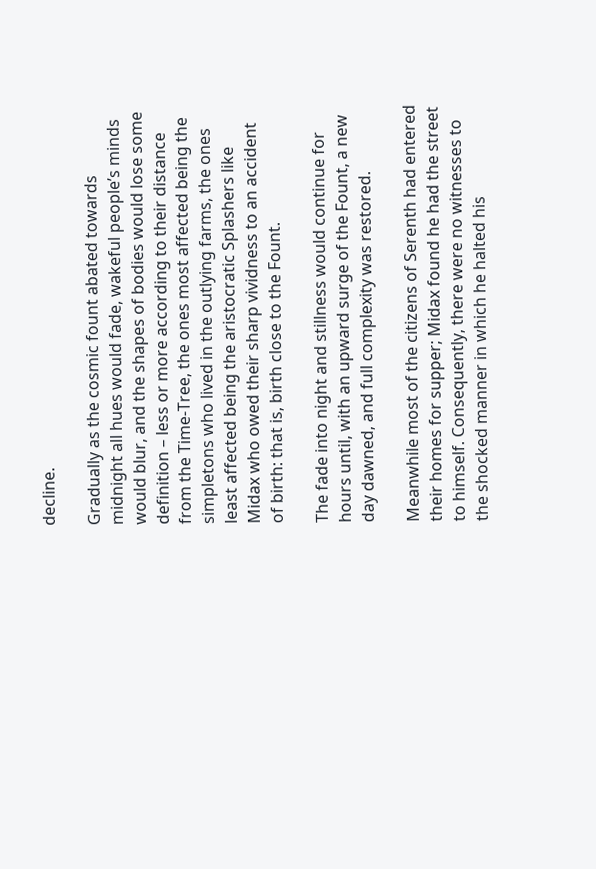decline.

Gradually as the cosmic fount abated towards midnight all hues would fade, wakeful people’s minds would blur, and the shapes of bodies would lose some definition – less or more according to their distance from the Time-Tree, the ones most affected being the simpletons who lived in the outlying farms, the ones least affected being the aristocratic Splashers like Midax who owed their sharp vividness to an accident of birth: that is, birth close to the Fount.

The fade into night and stillness would continue for hours until, with an upward surge of the Fount, a new day dawned, and full complexity was restored.

Meanwhile most of the citizens of Serenth had entered their homes for supper; Midax found he had the street to himself. Consequently, there were no witnesses to the shocked manner in which he halted his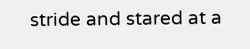stride and stared at a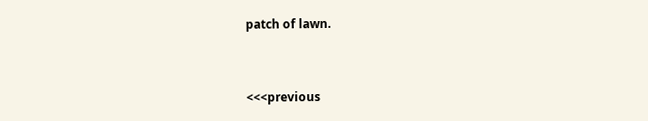patch of lawn.


<<<previous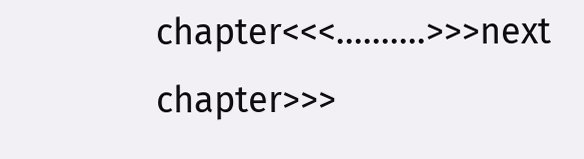chapter<<<..........>>>next chapter>>>